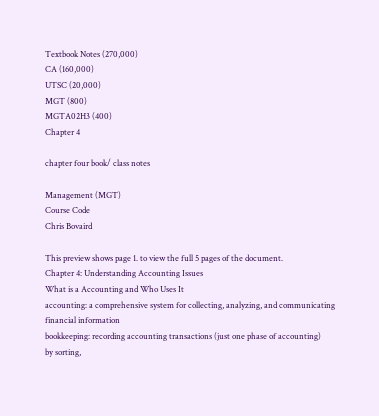Textbook Notes (270,000)
CA (160,000)
UTSC (20,000)
MGT (800)
MGTA02H3 (400)
Chapter 4

chapter four book/ class notes

Management (MGT)
Course Code
Chris Bovaird

This preview shows page 1. to view the full 5 pages of the document.
Chapter 4: Understanding Accounting Issues
What is a Accounting and Who Uses It
accounting: a comprehensive system for collecting, analyzing, and communicating financial information
bookkeeping: recording accounting transactions (just one phase of accounting)
by sorting,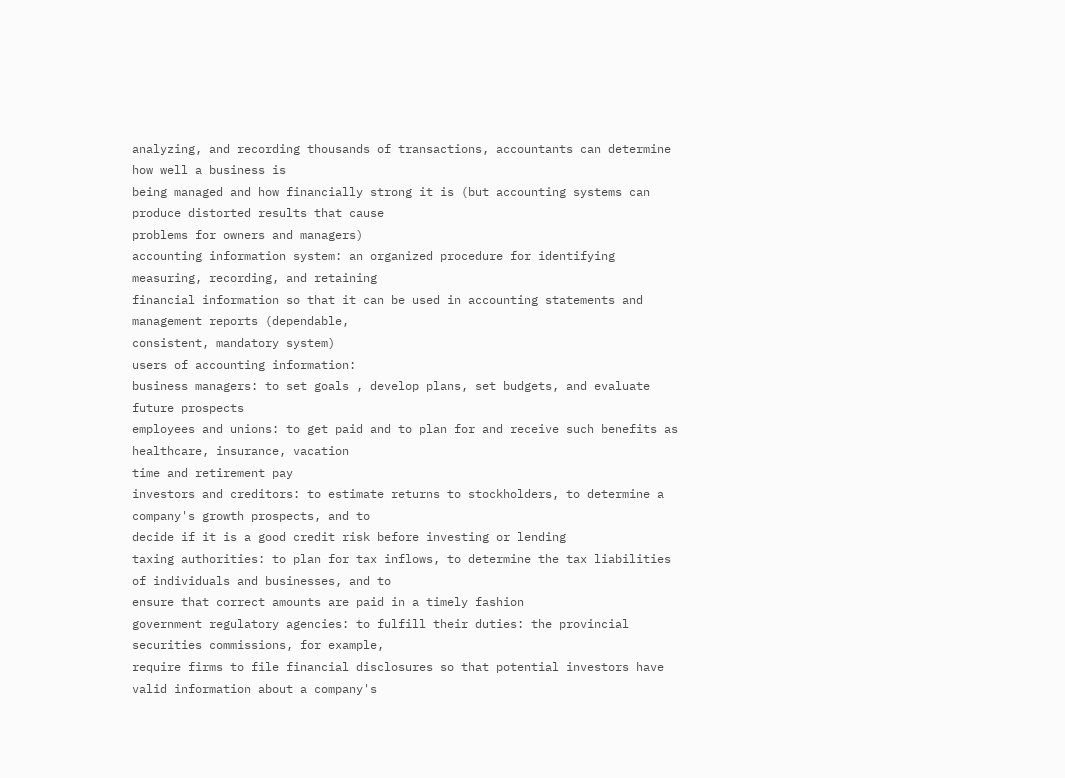analyzing, and recording thousands of transactions, accountants can determine how well a business is
being managed and how financially strong it is (but accounting systems can produce distorted results that cause
problems for owners and managers)
accounting information system: an organized procedure for identifying measuring, recording, and retaining
financial information so that it can be used in accounting statements and management reports (dependable,
consistent, mandatory system)
users of accounting information:
business managers: to set goals , develop plans, set budgets, and evaluate future prospects
employees and unions: to get paid and to plan for and receive such benefits as healthcare, insurance, vacation
time and retirement pay
investors and creditors: to estimate returns to stockholders, to determine a company's growth prospects, and to
decide if it is a good credit risk before investing or lending
taxing authorities: to plan for tax inflows, to determine the tax liabilities of individuals and businesses, and to
ensure that correct amounts are paid in a timely fashion
government regulatory agencies: to fulfill their duties: the provincial securities commissions, for example,
require firms to file financial disclosures so that potential investors have valid information about a company's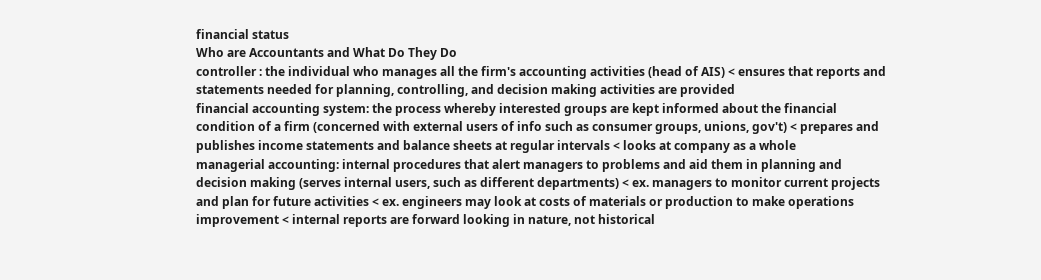financial status
Who are Accountants and What Do They Do
controller : the individual who manages all the firm's accounting activities (head of AIS) < ensures that reports and
statements needed for planning, controlling, and decision making activities are provided
financial accounting system: the process whereby interested groups are kept informed about the financial
condition of a firm (concerned with external users of info such as consumer groups, unions, gov't) < prepares and
publishes income statements and balance sheets at regular intervals < looks at company as a whole
managerial accounting: internal procedures that alert managers to problems and aid them in planning and
decision making (serves internal users, such as different departments) < ex. managers to monitor current projects
and plan for future activities < ex. engineers may look at costs of materials or production to make operations
improvement < internal reports are forward looking in nature, not historical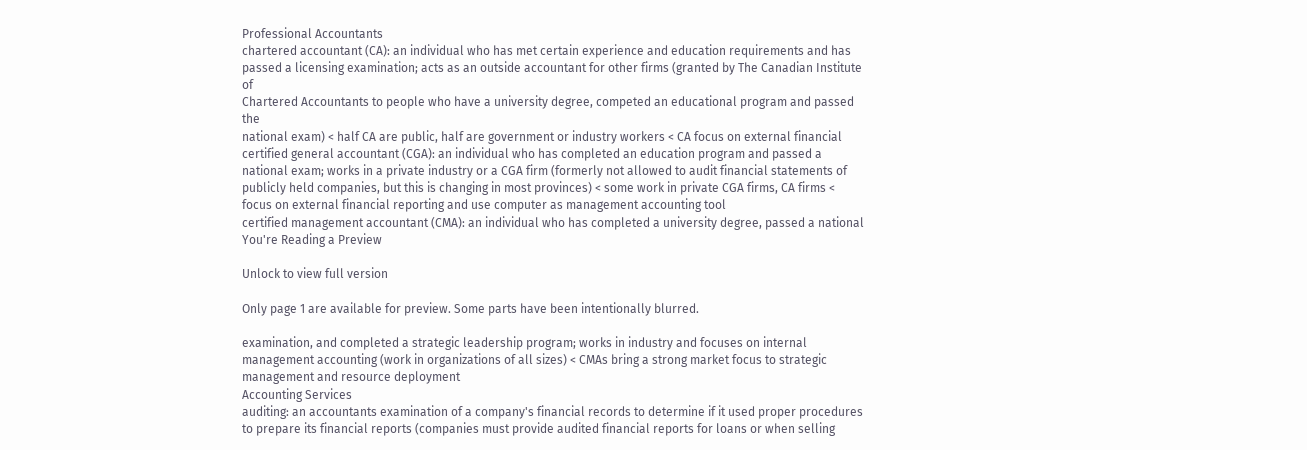Professional Accountants
chartered accountant (CA): an individual who has met certain experience and education requirements and has
passed a licensing examination; acts as an outside accountant for other firms (granted by The Canadian Institute of
Chartered Accountants to people who have a university degree, competed an educational program and passed the
national exam) < half CA are public, half are government or industry workers < CA focus on external financial
certified general accountant (CGA): an individual who has completed an education program and passed a
national exam; works in a private industry or a CGA firm (formerly not allowed to audit financial statements of
publicly held companies, but this is changing in most provinces) < some work in private CGA firms, CA firms <
focus on external financial reporting and use computer as management accounting tool
certified management accountant (CMA): an individual who has completed a university degree, passed a national
You're Reading a Preview

Unlock to view full version

Only page 1 are available for preview. Some parts have been intentionally blurred.

examination, and completed a strategic leadership program; works in industry and focuses on internal
management accounting (work in organizations of all sizes) < CMAs bring a strong market focus to strategic
management and resource deployment
Accounting Services
auditing: an accountants examination of a company's financial records to determine if it used proper procedures
to prepare its financial reports (companies must provide audited financial reports for loans or when selling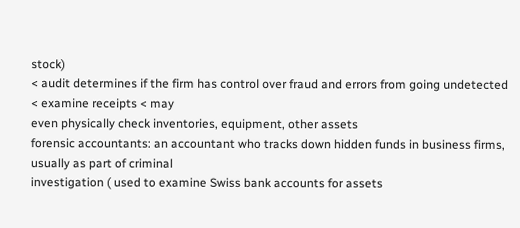stock)
< audit determines if the firm has control over fraud and errors from going undetected < examine receipts < may
even physically check inventories, equipment, other assets
forensic accountants: an accountant who tracks down hidden funds in business firms, usually as part of criminal
investigation ( used to examine Swiss bank accounts for assets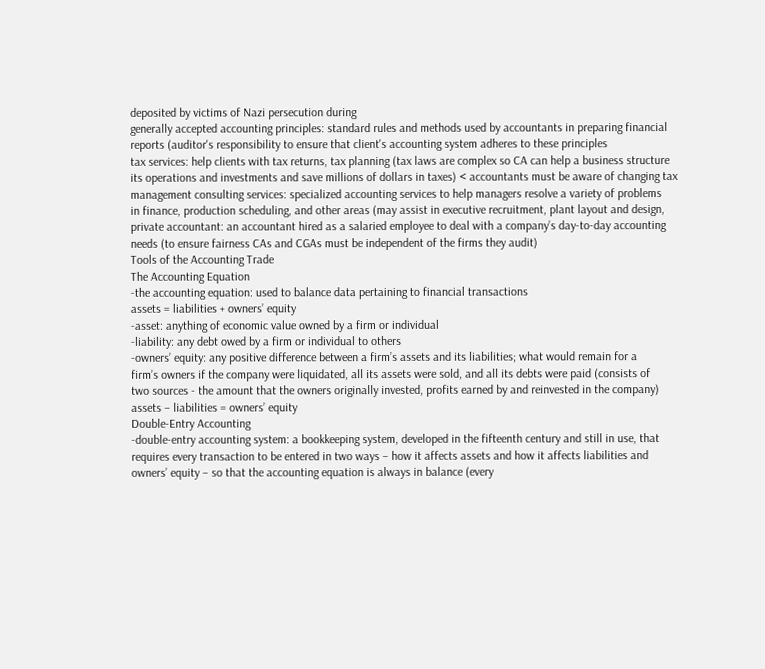deposited by victims of Nazi persecution during
generally accepted accounting principles: standard rules and methods used by accountants in preparing financial
reports (auditor's responsibility to ensure that client's accounting system adheres to these principles
tax services: help clients with tax returns, tax planning (tax laws are complex so CA can help a business structure
its operations and investments and save millions of dollars in taxes) < accountants must be aware of changing tax
management consulting services: specialized accounting services to help managers resolve a variety of problems
in finance, production scheduling, and other areas (may assist in executive recruitment, plant layout and design,
private accountant: an accountant hired as a salaried employee to deal with a company’s day-to-day accounting
needs (to ensure fairness CAs and CGAs must be independent of the firms they audit)
Tools of the Accounting Trade
The Accounting Equation
-the accounting equation: used to balance data pertaining to financial transactions
assets = liabilities + owners’ equity
-asset: anything of economic value owned by a firm or individual
-liability: any debt owed by a firm or individual to others
-owners’ equity: any positive difference between a firm’s assets and its liabilities; what would remain for a
firm’s owners if the company were liquidated, all its assets were sold, and all its debts were paid (consists of
two sources - the amount that the owners originally invested, profits earned by and reinvested in the company)
assets – liabilities = owners’ equity
Double-Entry Accounting
-double-entry accounting system: a bookkeeping system, developed in the fifteenth century and still in use, that
requires every transaction to be entered in two ways – how it affects assets and how it affects liabilities and
owners’ equity – so that the accounting equation is always in balance (every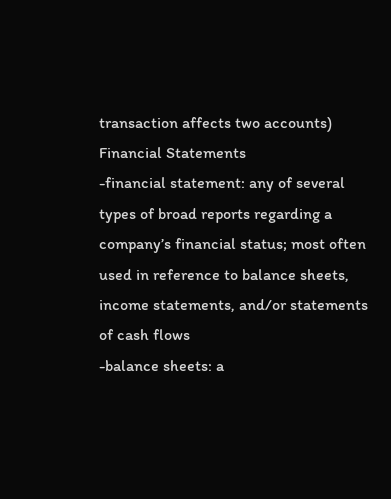transaction affects two accounts)
Financial Statements
-financial statement: any of several types of broad reports regarding a company’s financial status; most often
used in reference to balance sheets, income statements, and/or statements of cash flows
-balance sheets: a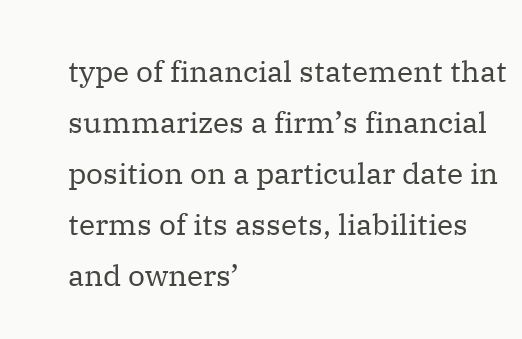type of financial statement that summarizes a firm’s financial position on a particular date in
terms of its assets, liabilities and owners’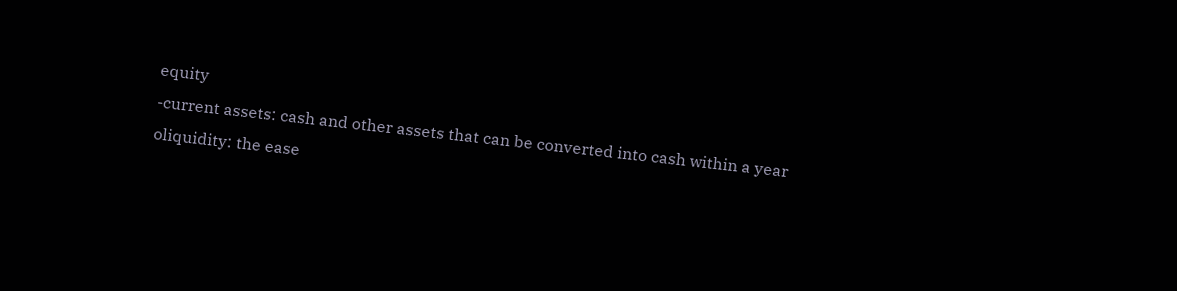equity
-current assets: cash and other assets that can be converted into cash within a year
oliquidity: the ease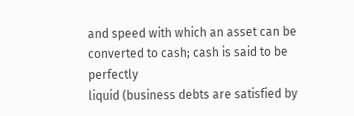and speed with which an asset can be converted to cash; cash is said to be perfectly
liquid (business debts are satisfied by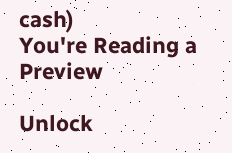cash)
You're Reading a Preview

Unlock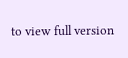to view full version